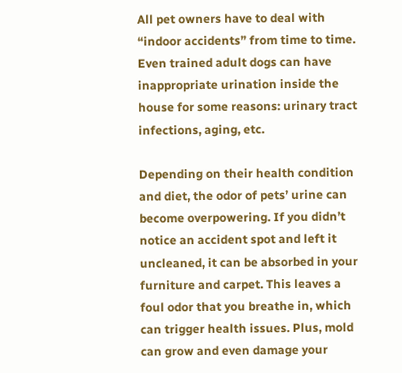All pet owners have to deal with “indoor accidents” from time to time. Even trained adult dogs can have inappropriate urination inside the house for some reasons: urinary tract infections, aging, etc.

Depending on their health condition and diet, the odor of pets’ urine can become overpowering. If you didn’t notice an accident spot and left it uncleaned, it can be absorbed in your furniture and carpet. This leaves a foul odor that you breathe in, which can trigger health issues. Plus, mold can grow and even damage your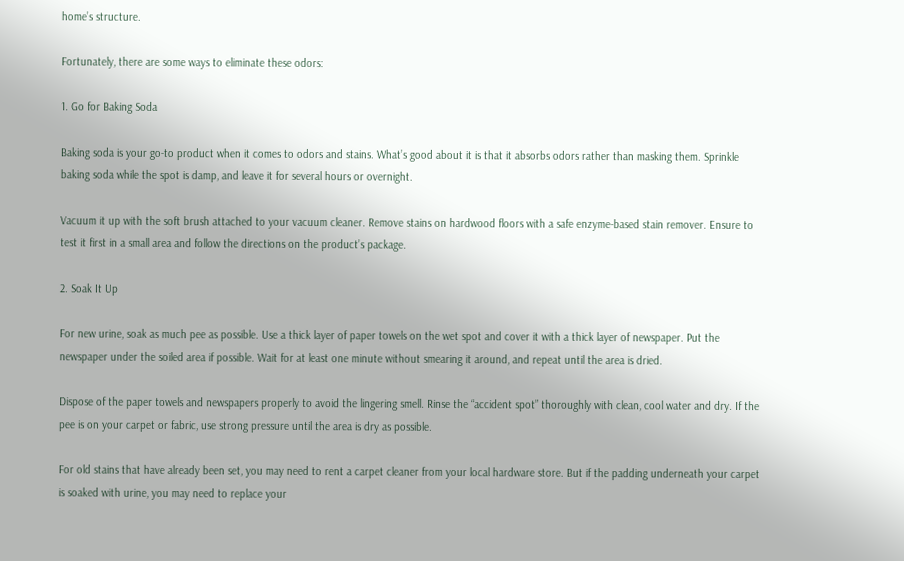home’s structure.

Fortunately, there are some ways to eliminate these odors:

1. Go for Baking Soda

Baking soda is your go-to product when it comes to odors and stains. What’s good about it is that it absorbs odors rather than masking them. Sprinkle baking soda while the spot is damp, and leave it for several hours or overnight.

Vacuum it up with the soft brush attached to your vacuum cleaner. Remove stains on hardwood floors with a safe enzyme-based stain remover. Ensure to test it first in a small area and follow the directions on the product’s package.

2. Soak It Up

For new urine, soak as much pee as possible. Use a thick layer of paper towels on the wet spot and cover it with a thick layer of newspaper. Put the newspaper under the soiled area if possible. Wait for at least one minute without smearing it around, and repeat until the area is dried.

Dispose of the paper towels and newspapers properly to avoid the lingering smell. Rinse the “accident spot” thoroughly with clean, cool water and dry. If the pee is on your carpet or fabric, use strong pressure until the area is dry as possible.

For old stains that have already been set, you may need to rent a carpet cleaner from your local hardware store. But if the padding underneath your carpet is soaked with urine, you may need to replace your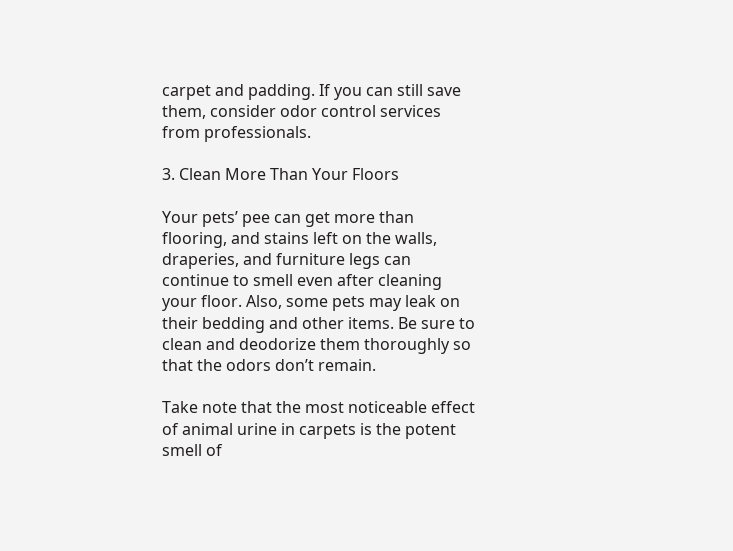carpet and padding. If you can still save them, consider odor control services from professionals.

3. Clean More Than Your Floors

Your pets’ pee can get more than flooring, and stains left on the walls, draperies, and furniture legs can continue to smell even after cleaning your floor. Also, some pets may leak on their bedding and other items. Be sure to clean and deodorize them thoroughly so that the odors don’t remain.

Take note that the most noticeable effect of animal urine in carpets is the potent smell of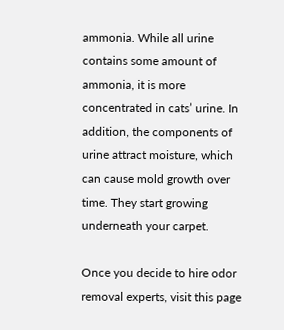ammonia. While all urine contains some amount of ammonia, it is more concentrated in cats’ urine. In addition, the components of urine attract moisture, which can cause mold growth over time. They start growing underneath your carpet.

Once you decide to hire odor removal experts, visit this page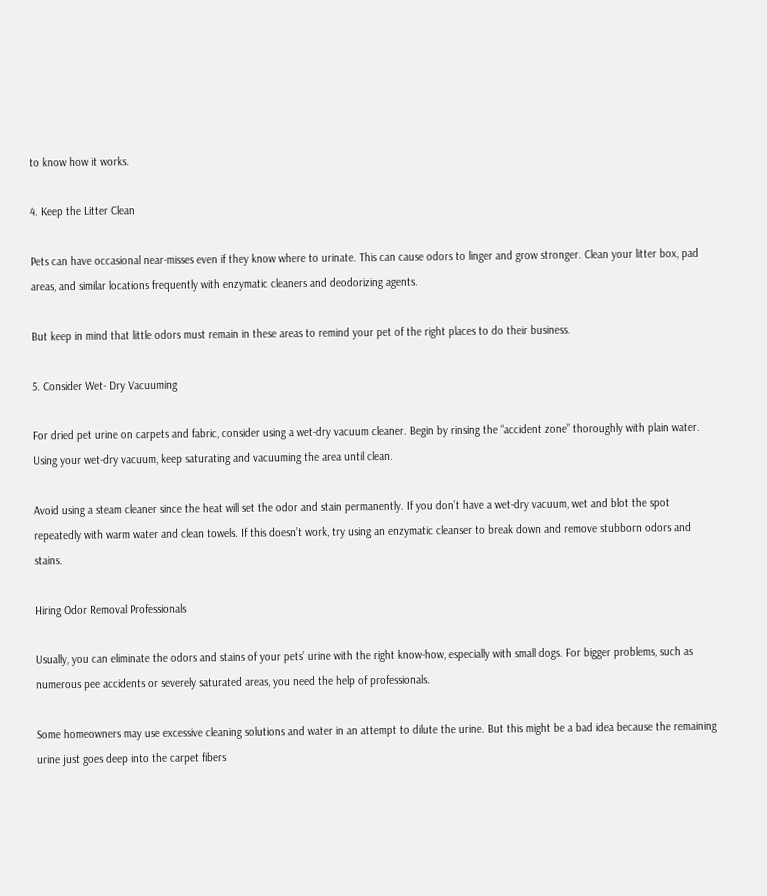to know how it works.

4. Keep the Litter Clean

Pets can have occasional near-misses even if they know where to urinate. This can cause odors to linger and grow stronger. Clean your litter box, pad areas, and similar locations frequently with enzymatic cleaners and deodorizing agents.

But keep in mind that little odors must remain in these areas to remind your pet of the right places to do their business.

5. Consider Wet- Dry Vacuuming

For dried pet urine on carpets and fabric, consider using a wet-dry vacuum cleaner. Begin by rinsing the “accident zone” thoroughly with plain water. Using your wet-dry vacuum, keep saturating and vacuuming the area until clean.

Avoid using a steam cleaner since the heat will set the odor and stain permanently. If you don’t have a wet-dry vacuum, wet and blot the spot repeatedly with warm water and clean towels. If this doesn’t work, try using an enzymatic cleanser to break down and remove stubborn odors and stains.

Hiring Odor Removal Professionals

Usually, you can eliminate the odors and stains of your pets’ urine with the right know-how, especially with small dogs. For bigger problems, such as numerous pee accidents or severely saturated areas, you need the help of professionals.

Some homeowners may use excessive cleaning solutions and water in an attempt to dilute the urine. But this might be a bad idea because the remaining urine just goes deep into the carpet fibers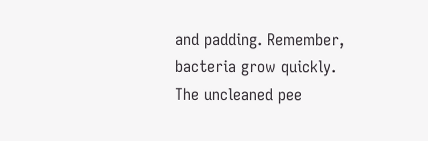and padding. Remember, bacteria grow quickly. The uncleaned pee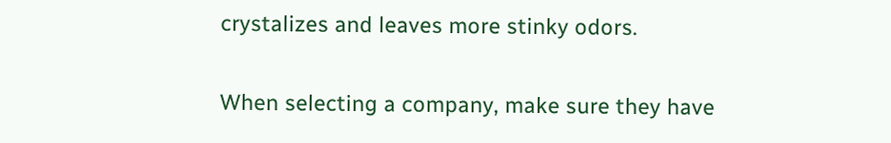crystalizes and leaves more stinky odors.

When selecting a company, make sure they have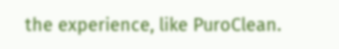the experience, like PuroClean.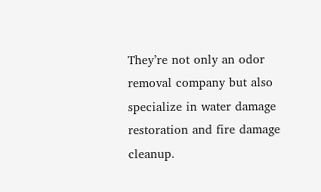They’re not only an odor removal company but also specialize in water damage restoration and fire damage cleanup.